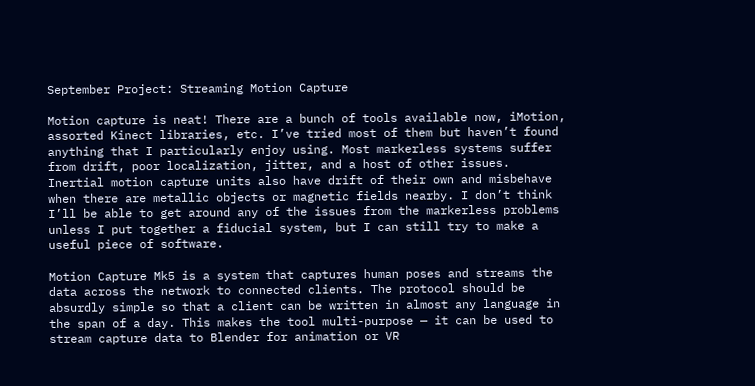September Project: Streaming Motion Capture

Motion capture is neat! There are a bunch of tools available now, iMotion, assorted Kinect libraries, etc. I’ve tried most of them but haven’t found anything that I particularly enjoy using. Most markerless systems suffer from drift, poor localization, jitter, and a host of other issues. Inertial motion capture units also have drift of their own and misbehave when there are metallic objects or magnetic fields nearby. I don’t think I’ll be able to get around any of the issues from the markerless problems unless I put together a fiducial system, but I can still try to make a useful piece of software.

Motion Capture Mk5 is a system that captures human poses and streams the data across the network to connected clients. The protocol should be absurdly simple so that a client can be written in almost any language in the span of a day. This makes the tool multi-purpose — it can be used to stream capture data to Blender for animation or VR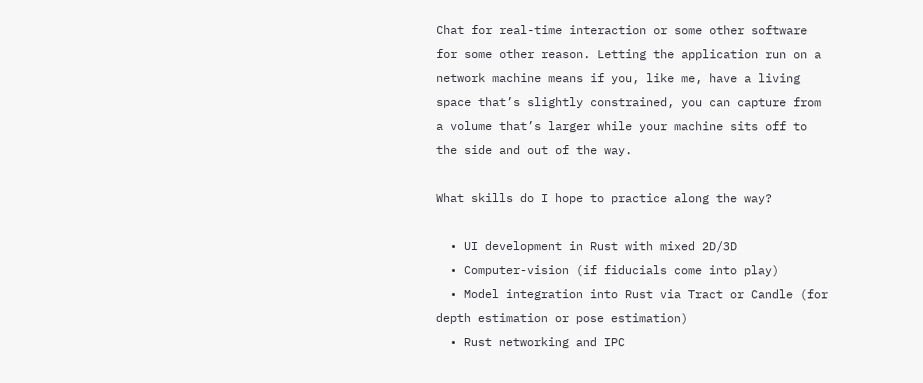Chat for real-time interaction or some other software for some other reason. Letting the application run on a network machine means if you, like me, have a living space that’s slightly constrained, you can capture from a volume that’s larger while your machine sits off to the side and out of the way.

What skills do I hope to practice along the way?

  • UI development in Rust with mixed 2D/3D
  • Computer-vision (if fiducials come into play)
  • Model integration into Rust via Tract or Candle (for depth estimation or pose estimation)
  • Rust networking and IPC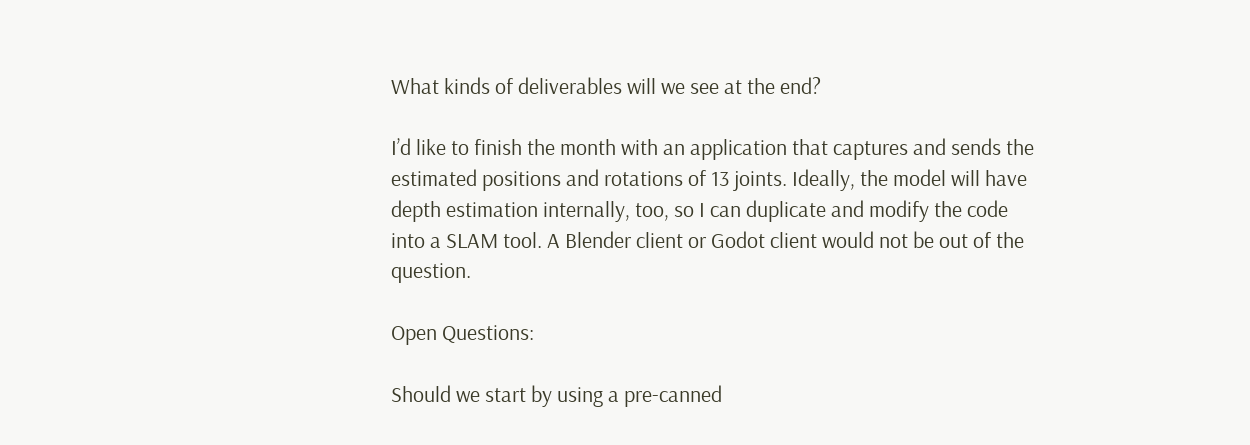What kinds of deliverables will we see at the end?

I’d like to finish the month with an application that captures and sends the estimated positions and rotations of 13 joints. Ideally, the model will have depth estimation internally, too, so I can duplicate and modify the code into a SLAM tool. A Blender client or Godot client would not be out of the question.

Open Questions:

Should we start by using a pre-canned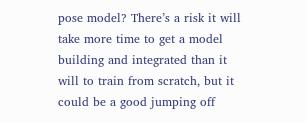pose model? There’s a risk it will take more time to get a model building and integrated than it will to train from scratch, but it could be a good jumping off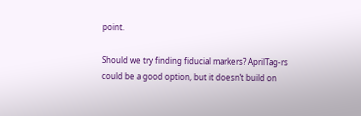point.

Should we try finding fiducial markers? AprilTag-rs could be a good option, but it doesn’t build on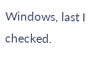Windows, last I checked.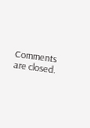Comments are closed.